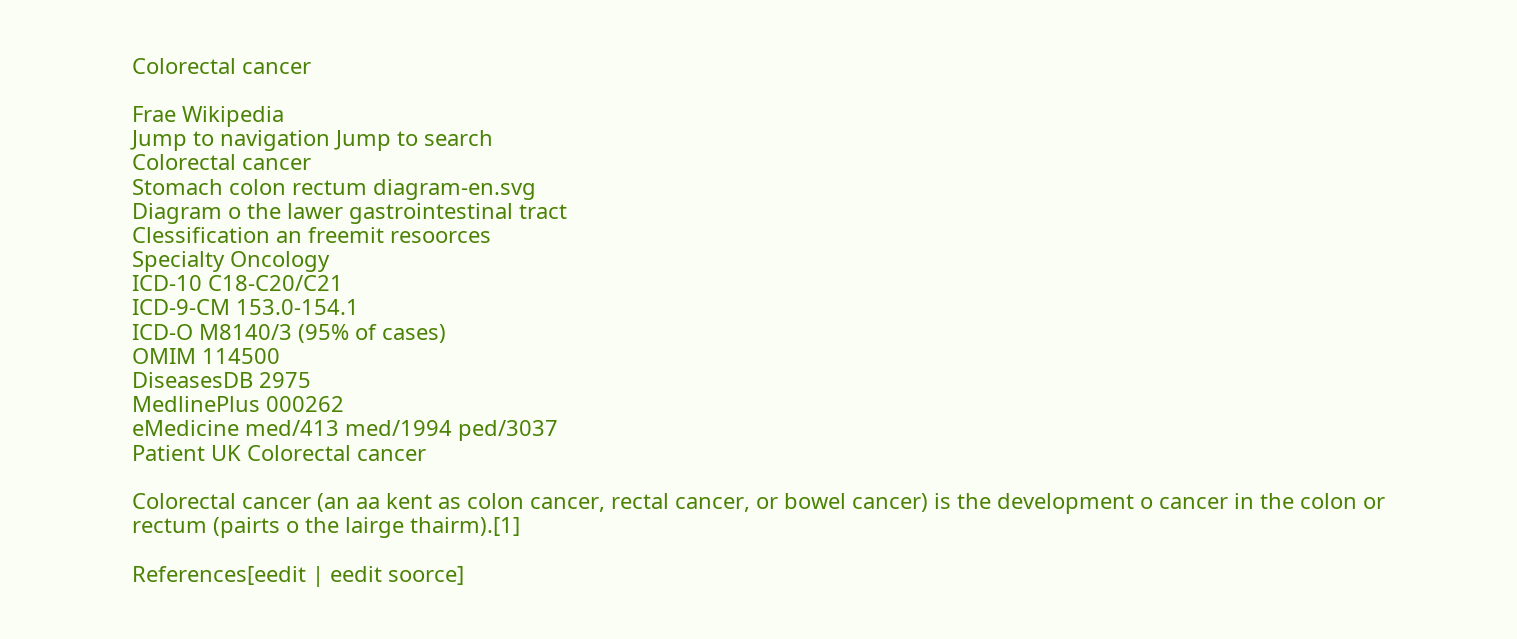Colorectal cancer

Frae Wikipedia
Jump to navigation Jump to search
Colorectal cancer
Stomach colon rectum diagram-en.svg
Diagram o the lawer gastrointestinal tract
Clessification an freemit resoorces
Specialty Oncology
ICD-10 C18-C20/C21
ICD-9-CM 153.0-154.1
ICD-O M8140/3 (95% of cases)
OMIM 114500
DiseasesDB 2975
MedlinePlus 000262
eMedicine med/413 med/1994 ped/3037
Patient UK Colorectal cancer

Colorectal cancer (an aa kent as colon cancer, rectal cancer, or bowel cancer) is the development o cancer in the colon or rectum (pairts o the lairge thairm).[1]

References[eedit | eedit soorce]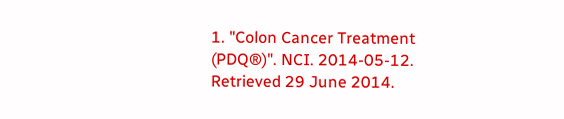1. "Colon Cancer Treatment (PDQ®)". NCI. 2014-05-12. Retrieved 29 June 2014.